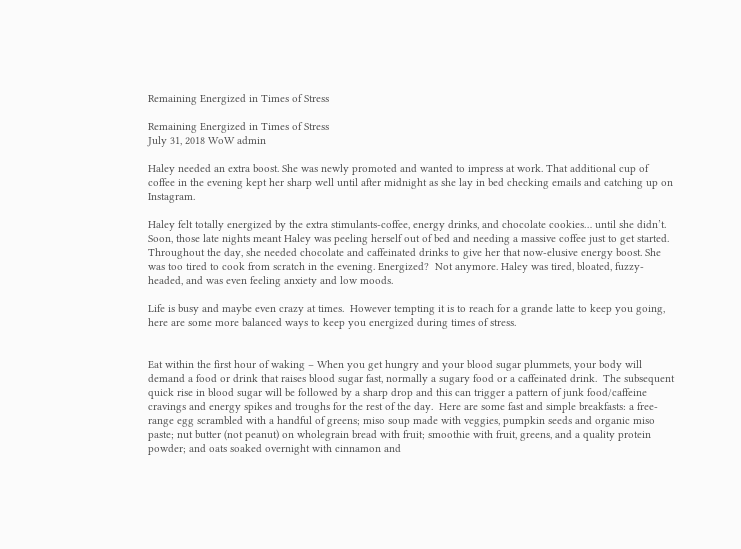Remaining Energized in Times of Stress

Remaining Energized in Times of Stress
July 31, 2018 WoW admin

Haley needed an extra boost. She was newly promoted and wanted to impress at work. That additional cup of coffee in the evening kept her sharp well until after midnight as she lay in bed checking emails and catching up on Instagram.

Haley felt totally energized by the extra stimulants-coffee, energy drinks, and chocolate cookies… until she didn’t.  Soon, those late nights meant Haley was peeling herself out of bed and needing a massive coffee just to get started.  Throughout the day, she needed chocolate and caffeinated drinks to give her that now-elusive energy boost. She was too tired to cook from scratch in the evening. Energized?  Not anymore. Haley was tired, bloated, fuzzy-headed, and was even feeling anxiety and low moods.

Life is busy and maybe even crazy at times.  However tempting it is to reach for a grande latte to keep you going, here are some more balanced ways to keep you energized during times of stress.


Eat within the first hour of waking – When you get hungry and your blood sugar plummets, your body will demand a food or drink that raises blood sugar fast, normally a sugary food or a caffeinated drink.  The subsequent quick rise in blood sugar will be followed by a sharp drop and this can trigger a pattern of junk food/caffeine cravings and energy spikes and troughs for the rest of the day.  Here are some fast and simple breakfasts: a free-range egg scrambled with a handful of greens; miso soup made with veggies, pumpkin seeds and organic miso paste; nut butter (not peanut) on wholegrain bread with fruit; smoothie with fruit, greens, and a quality protein powder; and oats soaked overnight with cinnamon and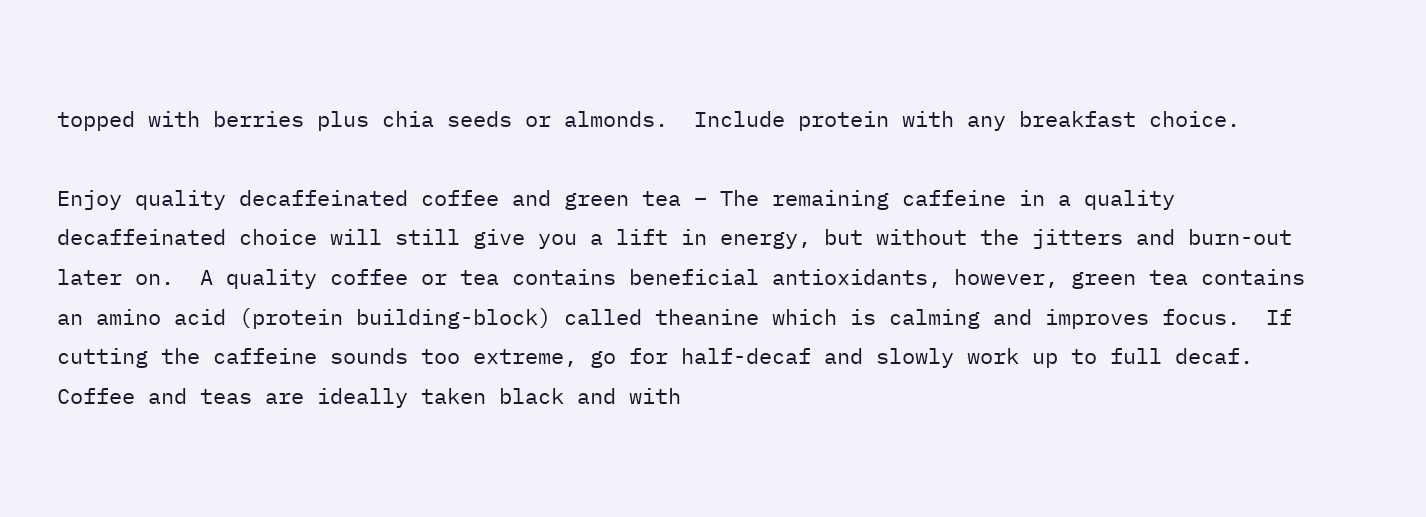topped with berries plus chia seeds or almonds.  Include protein with any breakfast choice.

Enjoy quality decaffeinated coffee and green tea – The remaining caffeine in a quality decaffeinated choice will still give you a lift in energy, but without the jitters and burn-out later on.  A quality coffee or tea contains beneficial antioxidants, however, green tea contains an amino acid (protein building-block) called theanine which is calming and improves focus.  If cutting the caffeine sounds too extreme, go for half-decaf and slowly work up to full decaf.  Coffee and teas are ideally taken black and with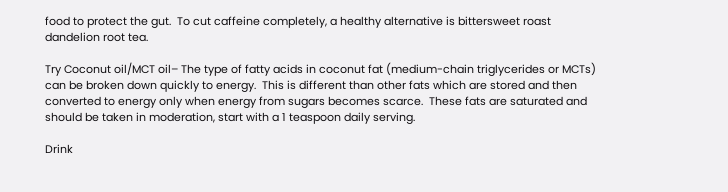food to protect the gut.  To cut caffeine completely, a healthy alternative is bittersweet roast dandelion root tea.

Try Coconut oil/MCT oil– The type of fatty acids in coconut fat (medium-chain triglycerides or MCTs) can be broken down quickly to energy.  This is different than other fats which are stored and then converted to energy only when energy from sugars becomes scarce.  These fats are saturated and should be taken in moderation, start with a 1 teaspoon daily serving.

Drink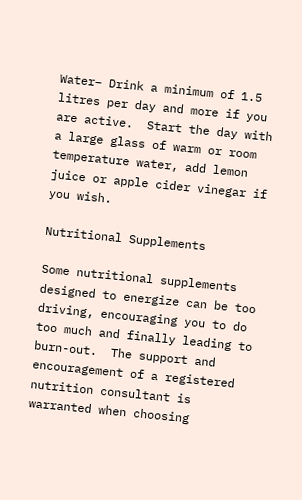Water– Drink a minimum of 1.5 litres per day and more if you are active.  Start the day with a large glass of warm or room temperature water, add lemon juice or apple cider vinegar if you wish.

Nutritional Supplements

Some nutritional supplements designed to energize can be too driving, encouraging you to do too much and finally leading to burn-out.  The support and encouragement of a registered nutrition consultant is warranted when choosing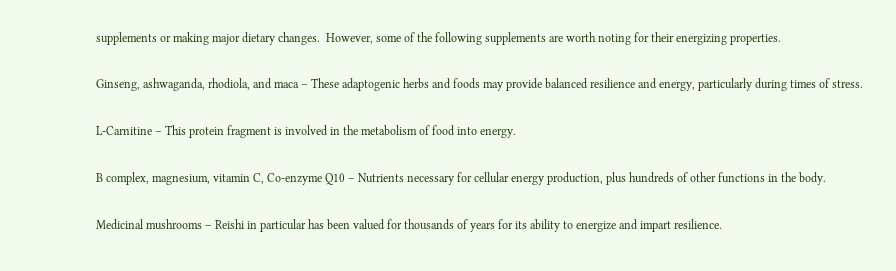supplements or making major dietary changes.  However, some of the following supplements are worth noting for their energizing properties.

Ginseng, ashwaganda, rhodiola, and maca – These adaptogenic herbs and foods may provide balanced resilience and energy, particularly during times of stress.

L-Carnitine – This protein fragment is involved in the metabolism of food into energy.

B complex, magnesium, vitamin C, Co-enzyme Q10 – Nutrients necessary for cellular energy production, plus hundreds of other functions in the body.

Medicinal mushrooms – Reishi in particular has been valued for thousands of years for its ability to energize and impart resilience.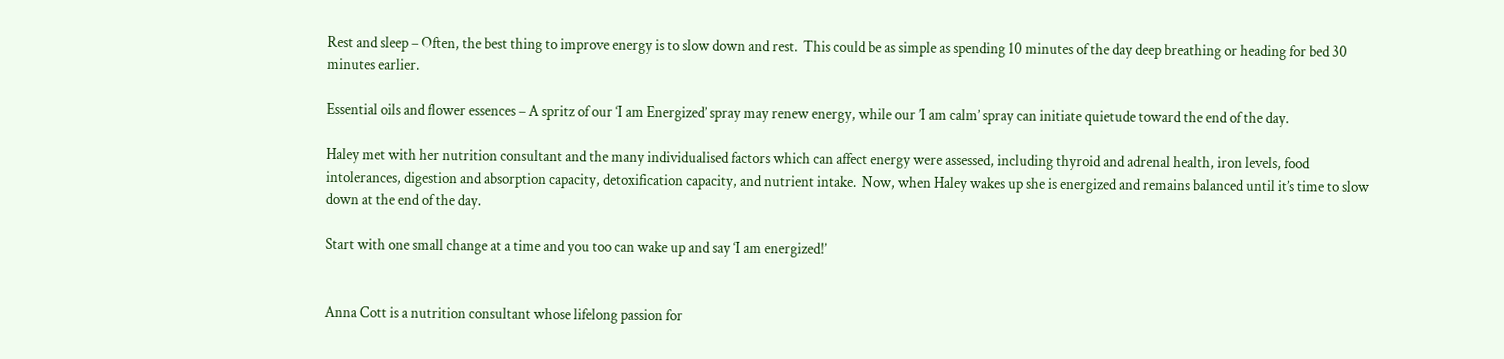Rest and sleep – Often, the best thing to improve energy is to slow down and rest.  This could be as simple as spending 10 minutes of the day deep breathing or heading for bed 30 minutes earlier.

Essential oils and flower essences – A spritz of our ‘I am Energized’ spray may renew energy, while our ’I am calm’ spray can initiate quietude toward the end of the day.

Haley met with her nutrition consultant and the many individualised factors which can affect energy were assessed, including thyroid and adrenal health, iron levels, food intolerances, digestion and absorption capacity, detoxification capacity, and nutrient intake.  Now, when Haley wakes up she is energized and remains balanced until it’s time to slow down at the end of the day.

Start with one small change at a time and you too can wake up and say ‘I am energized!’


Anna Cott is a nutrition consultant whose lifelong passion for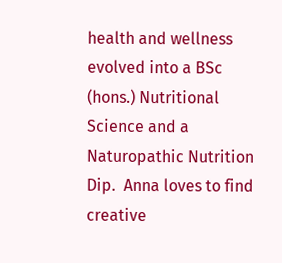health and wellness evolved into a BSc (hons.) Nutritional Science and a Naturopathic Nutrition Dip.  Anna loves to find creative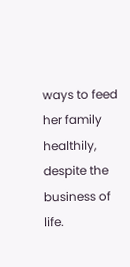ways to feed her family healthily, despite the business of life.